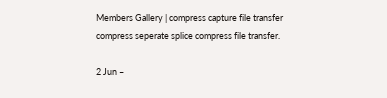Members Gallery | compress capture file transfer compress seperate splice compress file transfer.

2 Jun –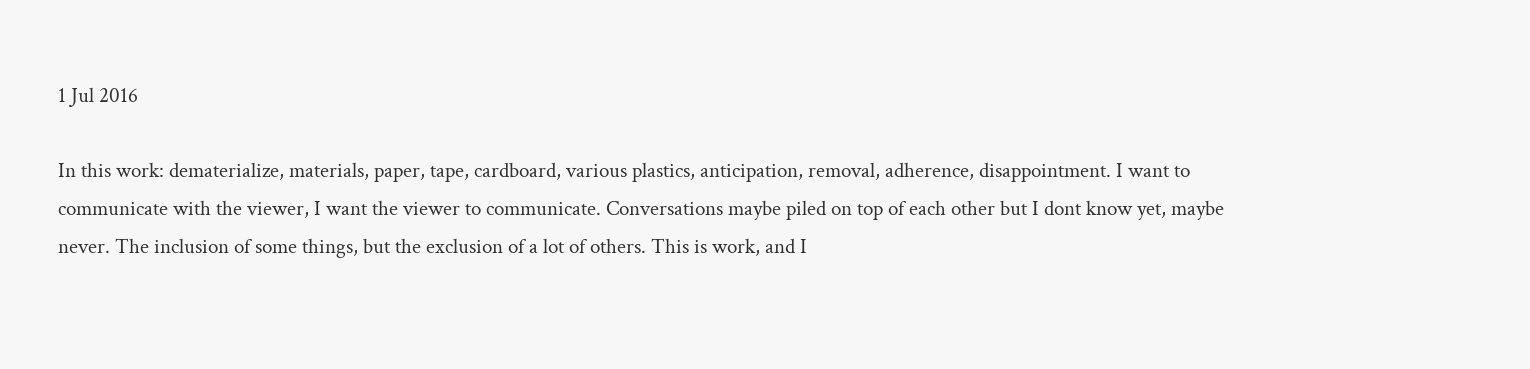1 Jul 2016

In this work: dematerialize, materials, paper, tape, cardboard, various plastics, anticipation, removal, adherence, disappointment. I want to communicate with the viewer, I want the viewer to communicate. Conversations maybe piled on top of each other but I dont know yet, maybe never. The inclusion of some things, but the exclusion of a lot of others. This is work, and I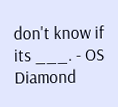don't know if its ___. - OS Diamond